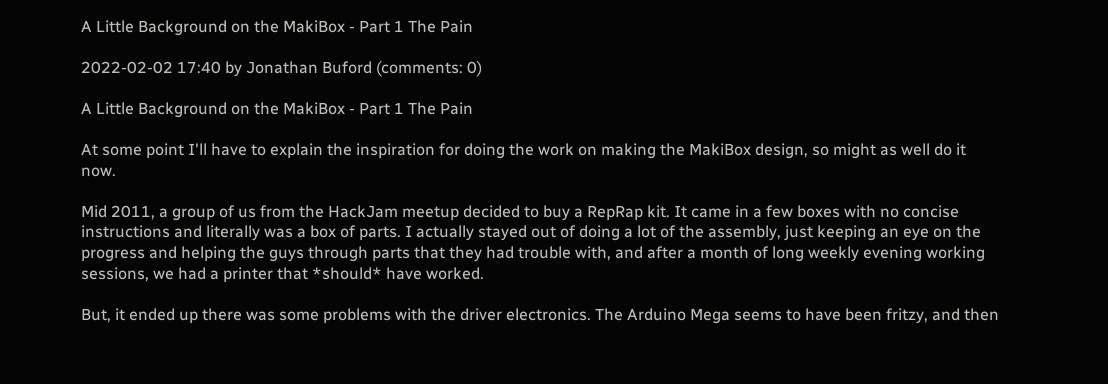A Little Background on the MakiBox - Part 1 The Pain

2022-02-02 17:40 by Jonathan Buford (comments: 0)

A Little Background on the MakiBox - Part 1 The Pain

At some point I'll have to explain the inspiration for doing the work on making the MakiBox design, so might as well do it now.

Mid 2011, a group of us from the HackJam meetup decided to buy a RepRap kit. It came in a few boxes with no concise instructions and literally was a box of parts. I actually stayed out of doing a lot of the assembly, just keeping an eye on the progress and helping the guys through parts that they had trouble with, and after a month of long weekly evening working sessions, we had a printer that *should* have worked.

But, it ended up there was some problems with the driver electronics. The Arduino Mega seems to have been fritzy, and then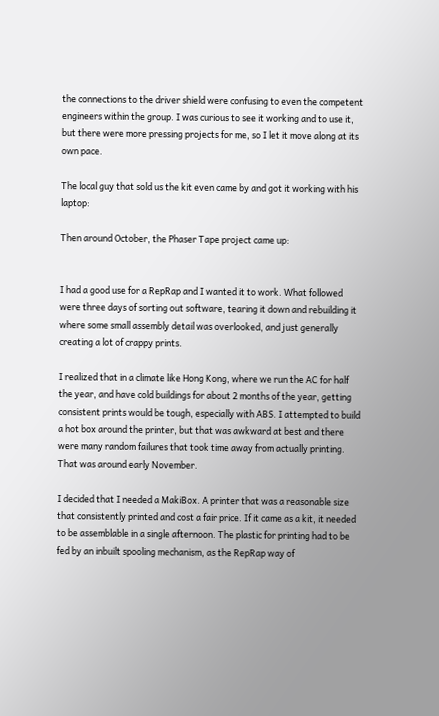the connections to the driver shield were confusing to even the competent engineers within the group. I was curious to see it working and to use it, but there were more pressing projects for me, so I let it move along at its own pace.

The local guy that sold us the kit even came by and got it working with his laptop:

Then around October, the Phaser Tape project came up:


I had a good use for a RepRap and I wanted it to work. What followed were three days of sorting out software, tearing it down and rebuilding it where some small assembly detail was overlooked, and just generally creating a lot of crappy prints.

I realized that in a climate like Hong Kong, where we run the AC for half the year, and have cold buildings for about 2 months of the year, getting consistent prints would be tough, especially with ABS. I attempted to build a hot box around the printer, but that was awkward at best and there were many random failures that took time away from actually printing. That was around early November.

I decided that I needed a MakiBox. A printer that was a reasonable size that consistently printed and cost a fair price. If it came as a kit, it needed to be assemblable in a single afternoon. The plastic for printing had to be fed by an inbuilt spooling mechanism, as the RepRap way of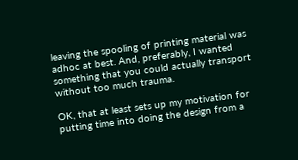leaving the spooling of printing material was adhoc at best. And, preferably, I wanted something that you could actually transport without too much trauma.

OK, that at least sets up my motivation for putting time into doing the design from a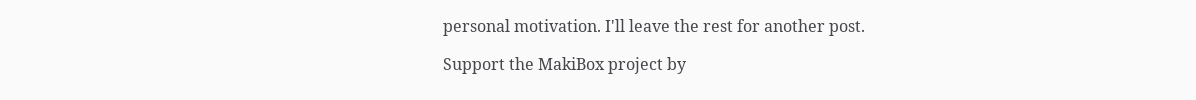personal motivation. I'll leave the rest for another post.

Support the MakiBox project by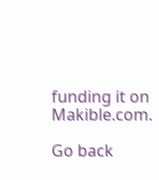funding it on Makible.com.

Go back